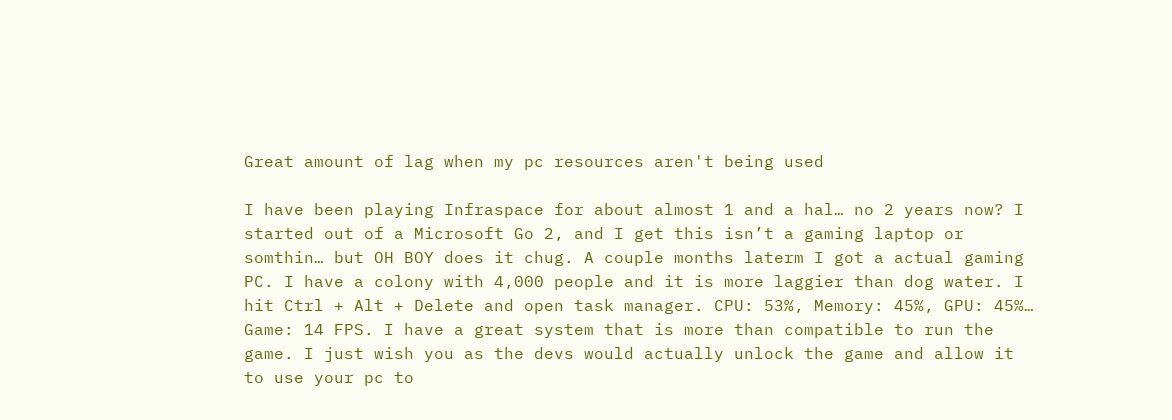Great amount of lag when my pc resources aren't being used

I have been playing Infraspace for about almost 1 and a hal… no 2 years now? I started out of a Microsoft Go 2, and I get this isn’t a gaming laptop or somthin… but OH BOY does it chug. A couple months laterm I got a actual gaming PC. I have a colony with 4,000 people and it is more laggier than dog water. I hit Ctrl + Alt + Delete and open task manager. CPU: 53%, Memory: 45%, GPU: 45%… Game: 14 FPS. I have a great system that is more than compatible to run the game. I just wish you as the devs would actually unlock the game and allow it to use your pc to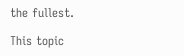the fullest.

This topic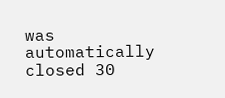was automatically closed 30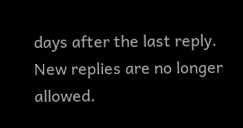days after the last reply. New replies are no longer allowed.